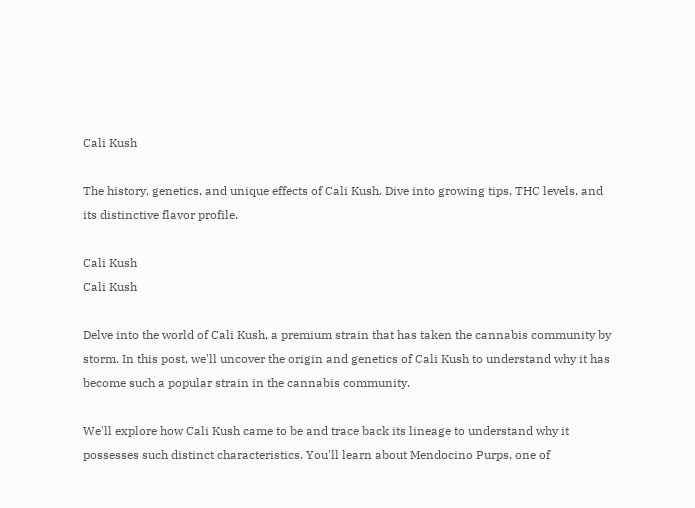Cali Kush

The history, genetics, and unique effects of Cali Kush. Dive into growing tips, THC levels, and its distinctive flavor profile.

Cali Kush
Cali Kush

Delve into the world of Cali Kush, a premium strain that has taken the cannabis community by storm. In this post, we'll uncover the origin and genetics of Cali Kush to understand why it has become such a popular strain in the cannabis community.

We'll explore how Cali Kush came to be and trace back its lineage to understand why it possesses such distinct characteristics. You'll learn about Mendocino Purps, one of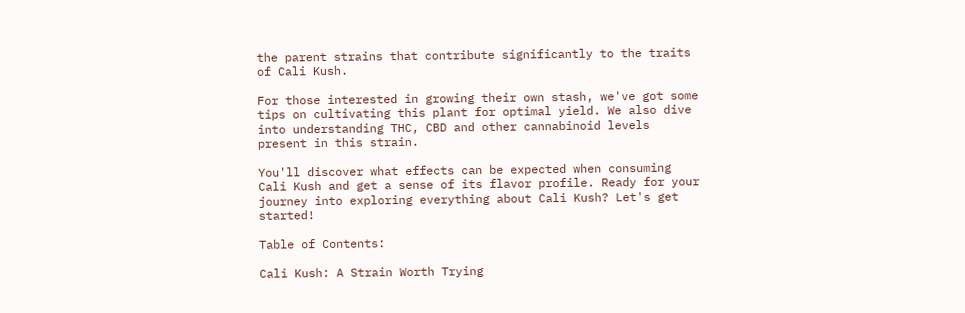the parent strains that contribute significantly to the traits of Cali Kush.

For those interested in growing their own stash, we've got some tips on cultivating this plant for optimal yield. We also dive into understanding THC, CBD and other cannabinoid levels present in this strain.

You'll discover what effects can be expected when consuming Cali Kush and get a sense of its flavor profile. Ready for your journey into exploring everything about Cali Kush? Let's get started!

Table of Contents:

Cali Kush: A Strain Worth Trying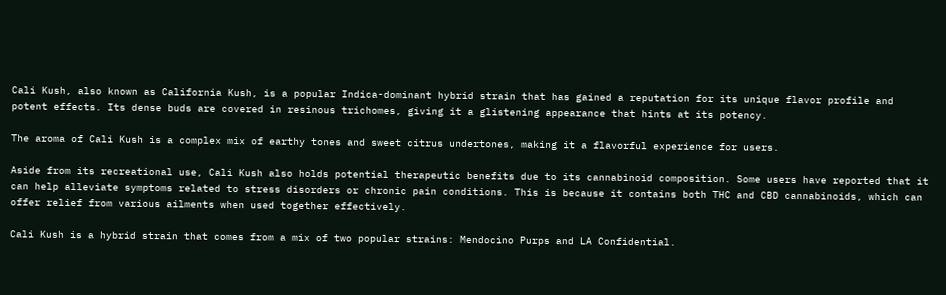Cali Kush, also known as California Kush, is a popular Indica-dominant hybrid strain that has gained a reputation for its unique flavor profile and potent effects. Its dense buds are covered in resinous trichomes, giving it a glistening appearance that hints at its potency.

The aroma of Cali Kush is a complex mix of earthy tones and sweet citrus undertones, making it a flavorful experience for users.

Aside from its recreational use, Cali Kush also holds potential therapeutic benefits due to its cannabinoid composition. Some users have reported that it can help alleviate symptoms related to stress disorders or chronic pain conditions. This is because it contains both THC and CBD cannabinoids, which can offer relief from various ailments when used together effectively.

Cali Kush is a hybrid strain that comes from a mix of two popular strains: Mendocino Purps and LA Confidential.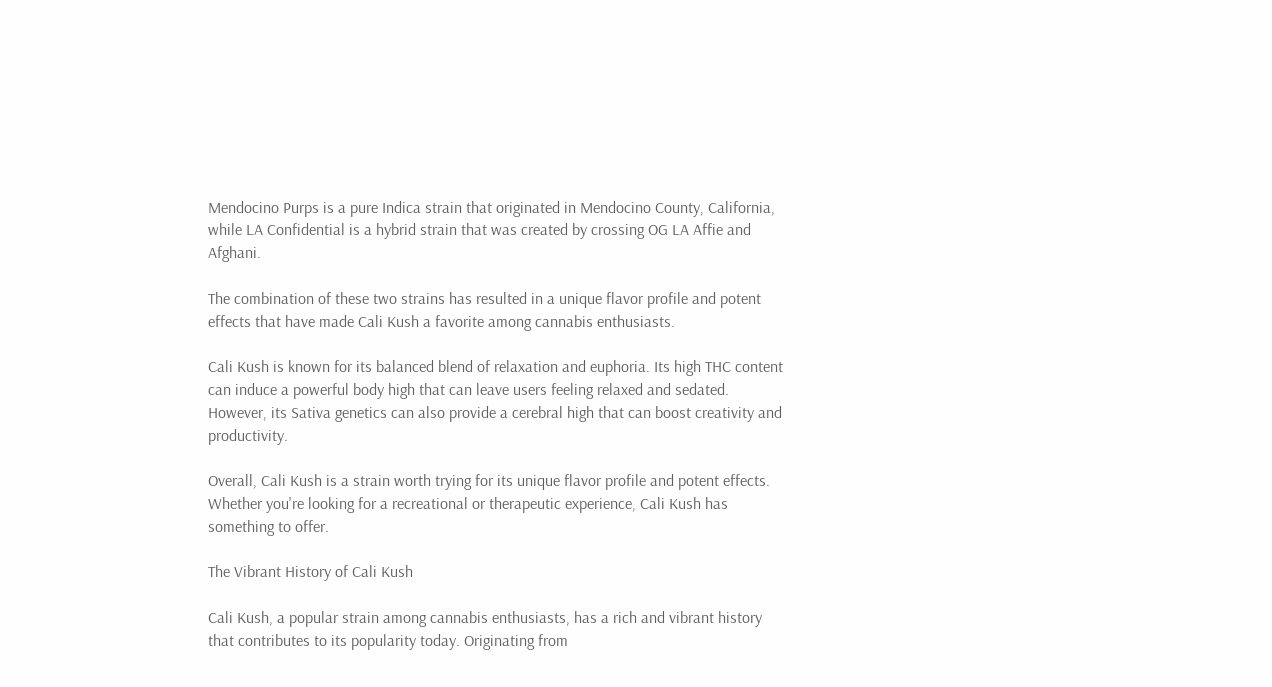Mendocino Purps is a pure Indica strain that originated in Mendocino County, California, while LA Confidential is a hybrid strain that was created by crossing OG LA Affie and Afghani.

The combination of these two strains has resulted in a unique flavor profile and potent effects that have made Cali Kush a favorite among cannabis enthusiasts.

Cali Kush is known for its balanced blend of relaxation and euphoria. Its high THC content can induce a powerful body high that can leave users feeling relaxed and sedated. However, its Sativa genetics can also provide a cerebral high that can boost creativity and productivity.

Overall, Cali Kush is a strain worth trying for its unique flavor profile and potent effects. Whether you're looking for a recreational or therapeutic experience, Cali Kush has something to offer.

The Vibrant History of Cali Kush

Cali Kush, a popular strain among cannabis enthusiasts, has a rich and vibrant history that contributes to its popularity today. Originating from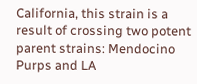California, this strain is a result of crossing two potent parent strains: Mendocino Purps and LA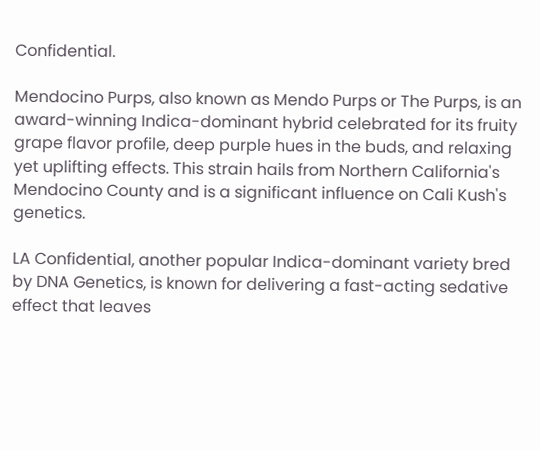Confidential.

Mendocino Purps, also known as Mendo Purps or The Purps, is an award-winning Indica-dominant hybrid celebrated for its fruity grape flavor profile, deep purple hues in the buds, and relaxing yet uplifting effects. This strain hails from Northern California's Mendocino County and is a significant influence on Cali Kush's genetics.

LA Confidential, another popular Indica-dominant variety bred by DNA Genetics, is known for delivering a fast-acting sedative effect that leaves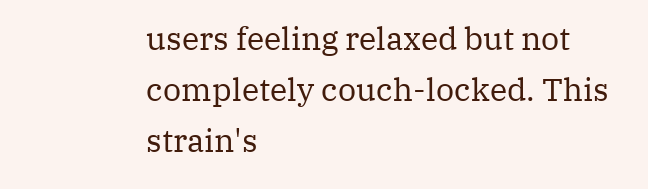users feeling relaxed but not completely couch-locked. This strain's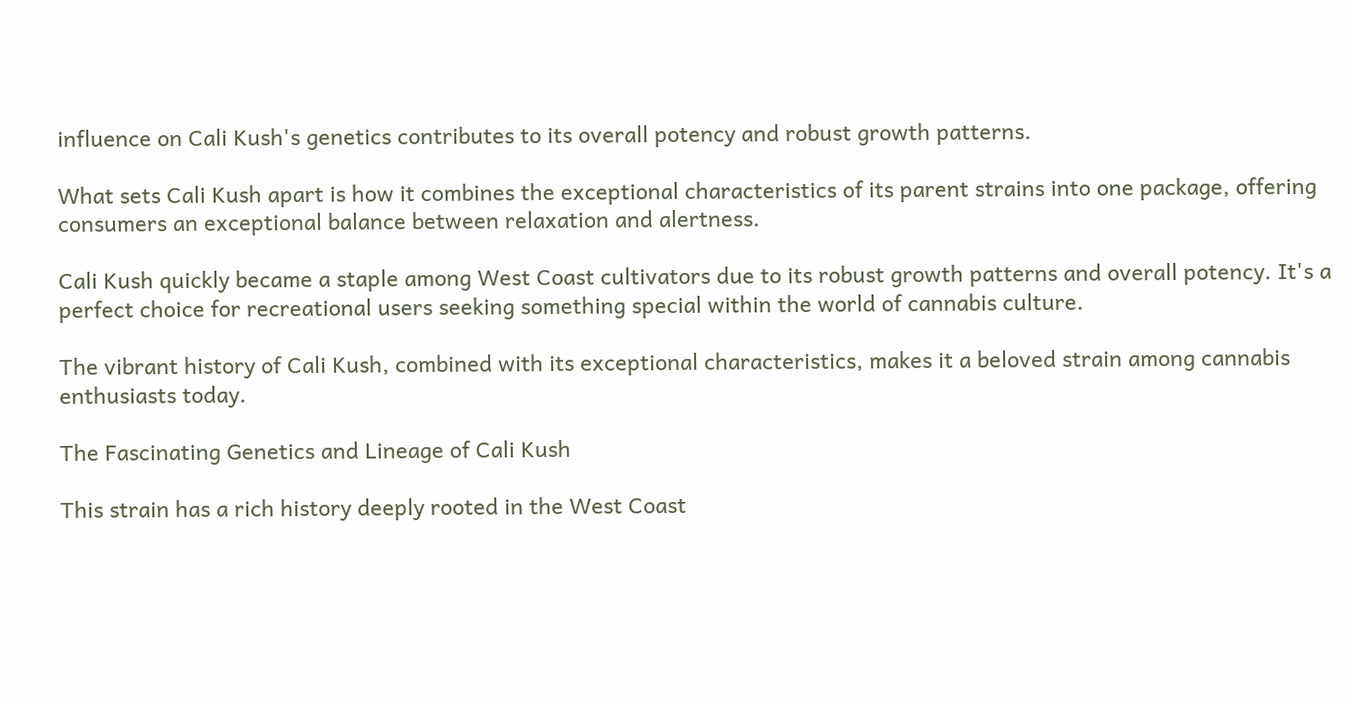influence on Cali Kush's genetics contributes to its overall potency and robust growth patterns.

What sets Cali Kush apart is how it combines the exceptional characteristics of its parent strains into one package, offering consumers an exceptional balance between relaxation and alertness.

Cali Kush quickly became a staple among West Coast cultivators due to its robust growth patterns and overall potency. It's a perfect choice for recreational users seeking something special within the world of cannabis culture.

The vibrant history of Cali Kush, combined with its exceptional characteristics, makes it a beloved strain among cannabis enthusiasts today.

The Fascinating Genetics and Lineage of Cali Kush

This strain has a rich history deeply rooted in the West Coast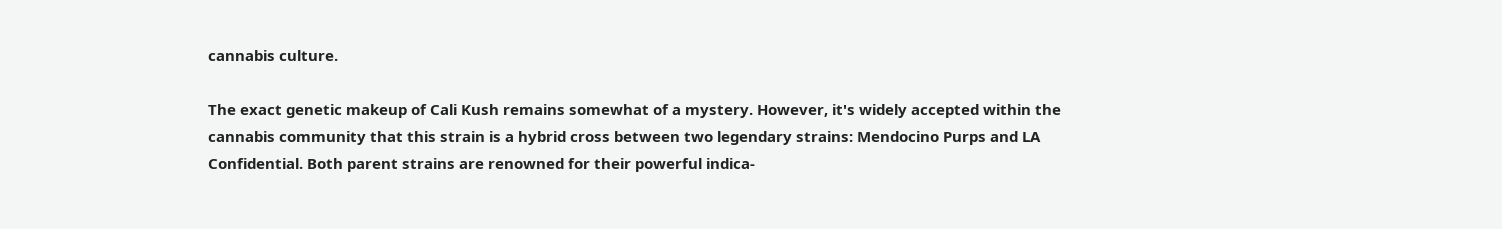cannabis culture.

The exact genetic makeup of Cali Kush remains somewhat of a mystery. However, it's widely accepted within the cannabis community that this strain is a hybrid cross between two legendary strains: Mendocino Purps and LA Confidential. Both parent strains are renowned for their powerful indica-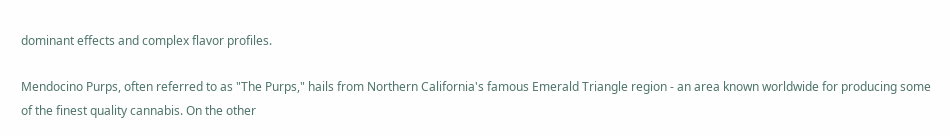dominant effects and complex flavor profiles.

Mendocino Purps, often referred to as "The Purps," hails from Northern California's famous Emerald Triangle region - an area known worldwide for producing some of the finest quality cannabis. On the other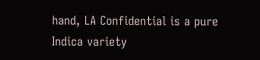hand, LA Confidential is a pure Indica variety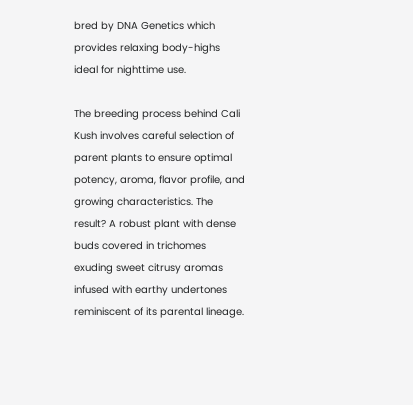bred by DNA Genetics which provides relaxing body-highs ideal for nighttime use.

The breeding process behind Cali Kush involves careful selection of parent plants to ensure optimal potency, aroma, flavor profile, and growing characteristics. The result? A robust plant with dense buds covered in trichomes exuding sweet citrusy aromas infused with earthy undertones reminiscent of its parental lineage.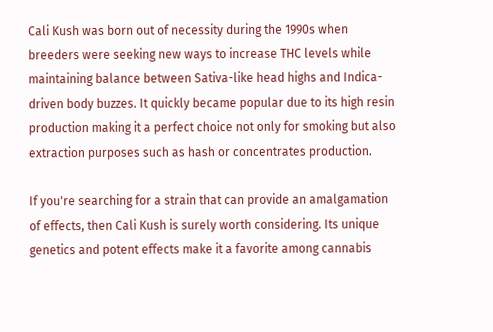Cali Kush was born out of necessity during the 1990s when breeders were seeking new ways to increase THC levels while maintaining balance between Sativa-like head highs and Indica-driven body buzzes. It quickly became popular due to its high resin production making it a perfect choice not only for smoking but also extraction purposes such as hash or concentrates production.

If you're searching for a strain that can provide an amalgamation of effects, then Cali Kush is surely worth considering. Its unique genetics and potent effects make it a favorite among cannabis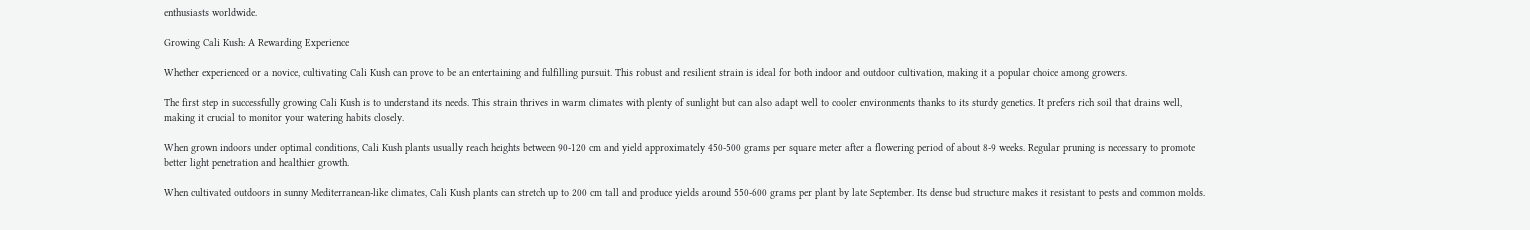enthusiasts worldwide.

Growing Cali Kush: A Rewarding Experience

Whether experienced or a novice, cultivating Cali Kush can prove to be an entertaining and fulfilling pursuit. This robust and resilient strain is ideal for both indoor and outdoor cultivation, making it a popular choice among growers.

The first step in successfully growing Cali Kush is to understand its needs. This strain thrives in warm climates with plenty of sunlight but can also adapt well to cooler environments thanks to its sturdy genetics. It prefers rich soil that drains well, making it crucial to monitor your watering habits closely.

When grown indoors under optimal conditions, Cali Kush plants usually reach heights between 90-120 cm and yield approximately 450-500 grams per square meter after a flowering period of about 8-9 weeks. Regular pruning is necessary to promote better light penetration and healthier growth.

When cultivated outdoors in sunny Mediterranean-like climates, Cali Kush plants can stretch up to 200 cm tall and produce yields around 550-600 grams per plant by late September. Its dense bud structure makes it resistant to pests and common molds.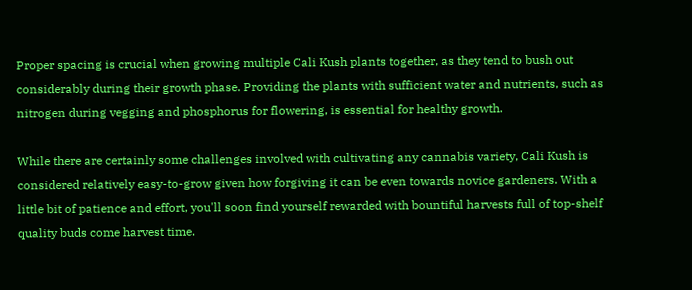Proper spacing is crucial when growing multiple Cali Kush plants together, as they tend to bush out considerably during their growth phase. Providing the plants with sufficient water and nutrients, such as nitrogen during vegging and phosphorus for flowering, is essential for healthy growth.

While there are certainly some challenges involved with cultivating any cannabis variety, Cali Kush is considered relatively easy-to-grow given how forgiving it can be even towards novice gardeners. With a little bit of patience and effort, you'll soon find yourself rewarded with bountiful harvests full of top-shelf quality buds come harvest time.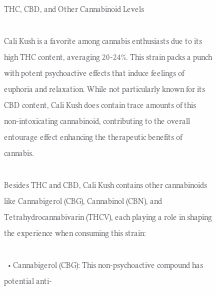THC, CBD, and Other Cannabinoid Levels

Cali Kush is a favorite among cannabis enthusiasts due to its high THC content, averaging 20-24%. This strain packs a punch with potent psychoactive effects that induce feelings of euphoria and relaxation. While not particularly known for its CBD content, Cali Kush does contain trace amounts of this non-intoxicating cannabinoid, contributing to the overall entourage effect enhancing the therapeutic benefits of cannabis.

Besides THC and CBD, Cali Kush contains other cannabinoids like Cannabigerol (CBG), Cannabinol (CBN), and Tetrahydrocannabivarin (THCV), each playing a role in shaping the experience when consuming this strain:

  • Cannabigerol (CBG): This non-psychoactive compound has potential anti-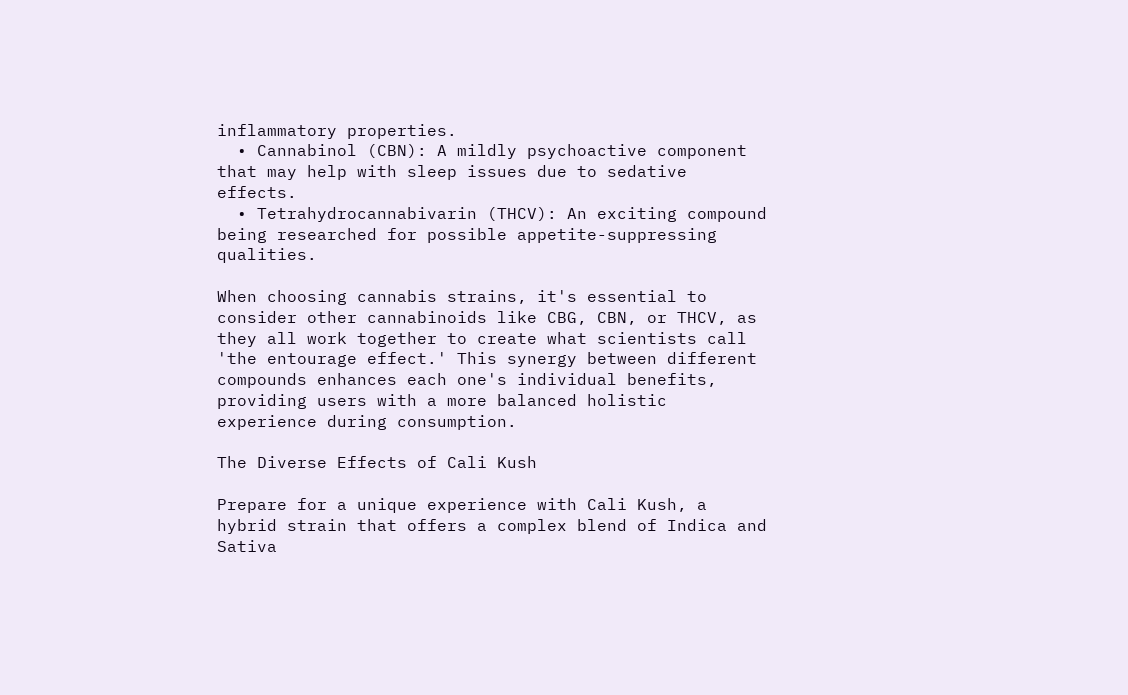inflammatory properties.
  • Cannabinol (CBN): A mildly psychoactive component that may help with sleep issues due to sedative effects.
  • Tetrahydrocannabivarin (THCV): An exciting compound being researched for possible appetite-suppressing qualities.

When choosing cannabis strains, it's essential to consider other cannabinoids like CBG, CBN, or THCV, as they all work together to create what scientists call 'the entourage effect.' This synergy between different compounds enhances each one's individual benefits, providing users with a more balanced holistic experience during consumption.

The Diverse Effects of Cali Kush

Prepare for a unique experience with Cali Kush, a hybrid strain that offers a complex blend of Indica and Sativa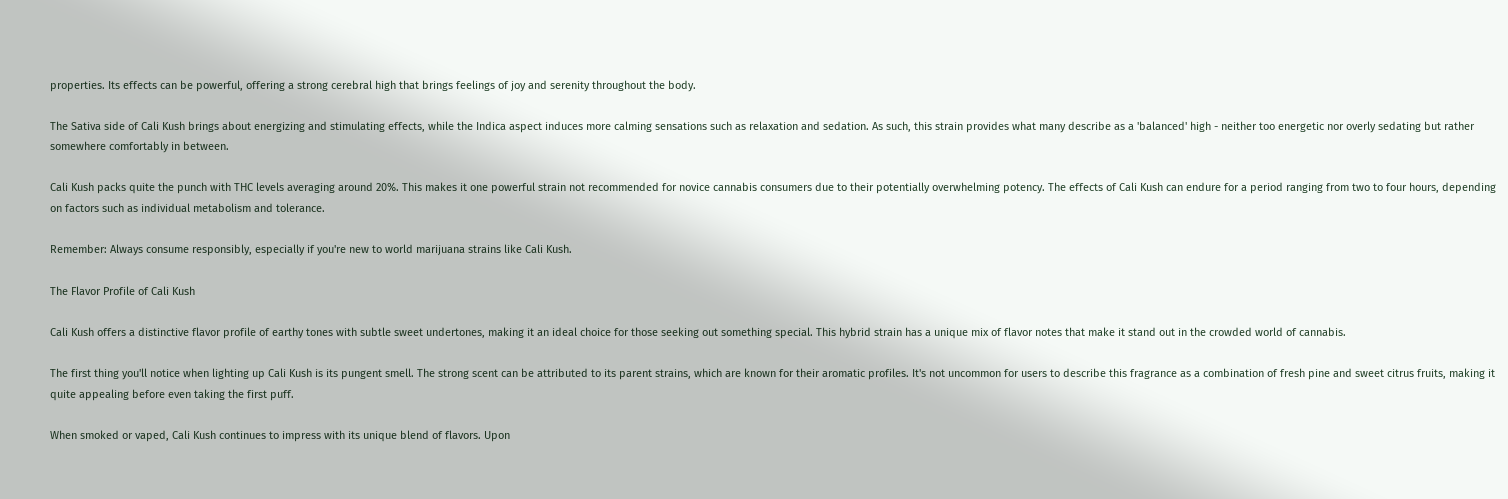properties. Its effects can be powerful, offering a strong cerebral high that brings feelings of joy and serenity throughout the body.

The Sativa side of Cali Kush brings about energizing and stimulating effects, while the Indica aspect induces more calming sensations such as relaxation and sedation. As such, this strain provides what many describe as a 'balanced' high - neither too energetic nor overly sedating but rather somewhere comfortably in between.

Cali Kush packs quite the punch with THC levels averaging around 20%. This makes it one powerful strain not recommended for novice cannabis consumers due to their potentially overwhelming potency. The effects of Cali Kush can endure for a period ranging from two to four hours, depending on factors such as individual metabolism and tolerance.

Remember: Always consume responsibly, especially if you're new to world marijuana strains like Cali Kush.

The Flavor Profile of Cali Kush

Cali Kush offers a distinctive flavor profile of earthy tones with subtle sweet undertones, making it an ideal choice for those seeking out something special. This hybrid strain has a unique mix of flavor notes that make it stand out in the crowded world of cannabis.

The first thing you'll notice when lighting up Cali Kush is its pungent smell. The strong scent can be attributed to its parent strains, which are known for their aromatic profiles. It's not uncommon for users to describe this fragrance as a combination of fresh pine and sweet citrus fruits, making it quite appealing before even taking the first puff.

When smoked or vaped, Cali Kush continues to impress with its unique blend of flavors. Upon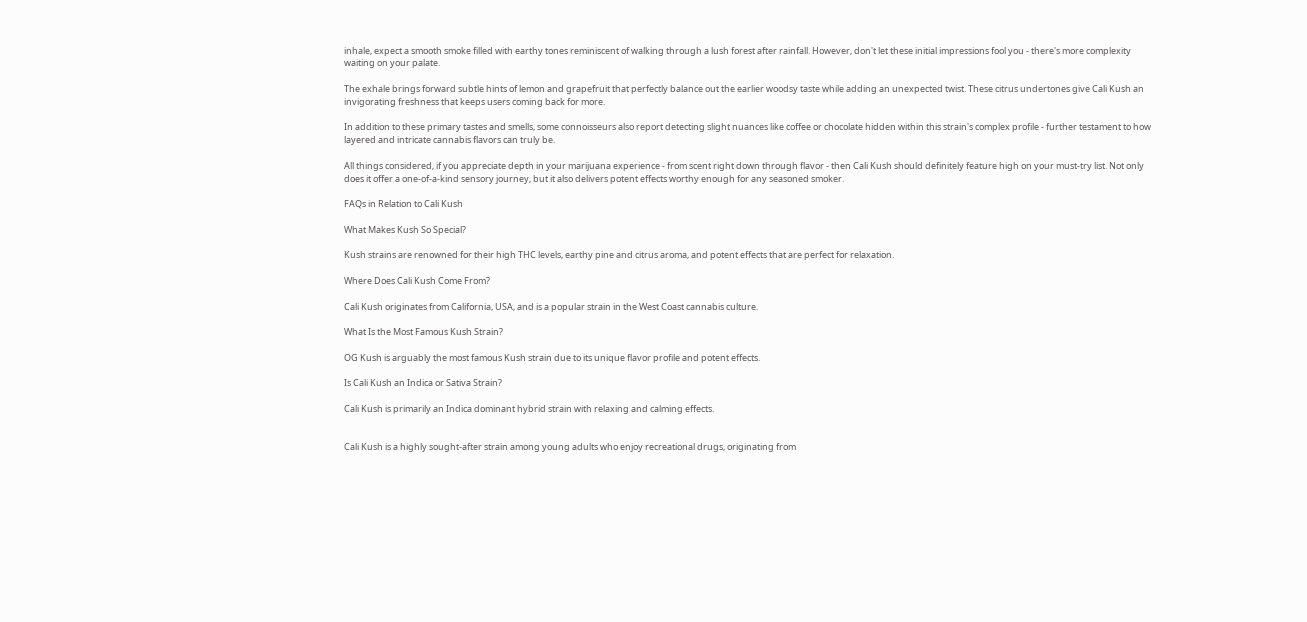inhale, expect a smooth smoke filled with earthy tones reminiscent of walking through a lush forest after rainfall. However, don't let these initial impressions fool you - there's more complexity waiting on your palate.

The exhale brings forward subtle hints of lemon and grapefruit that perfectly balance out the earlier woodsy taste while adding an unexpected twist. These citrus undertones give Cali Kush an invigorating freshness that keeps users coming back for more.

In addition to these primary tastes and smells, some connoisseurs also report detecting slight nuances like coffee or chocolate hidden within this strain's complex profile - further testament to how layered and intricate cannabis flavors can truly be.

All things considered, if you appreciate depth in your marijuana experience - from scent right down through flavor - then Cali Kush should definitely feature high on your must-try list. Not only does it offer a one-of-a-kind sensory journey, but it also delivers potent effects worthy enough for any seasoned smoker.

FAQs in Relation to Cali Kush

What Makes Kush So Special?

Kush strains are renowned for their high THC levels, earthy pine and citrus aroma, and potent effects that are perfect for relaxation.

Where Does Cali Kush Come From?

Cali Kush originates from California, USA, and is a popular strain in the West Coast cannabis culture.

What Is the Most Famous Kush Strain?

OG Kush is arguably the most famous Kush strain due to its unique flavor profile and potent effects.

Is Cali Kush an Indica or Sativa Strain?

Cali Kush is primarily an Indica dominant hybrid strain with relaxing and calming effects.


Cali Kush is a highly sought-after strain among young adults who enjoy recreational drugs, originating from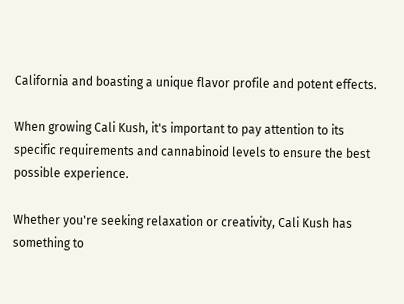California and boasting a unique flavor profile and potent effects.

When growing Cali Kush, it's important to pay attention to its specific requirements and cannabinoid levels to ensure the best possible experience.

Whether you're seeking relaxation or creativity, Cali Kush has something to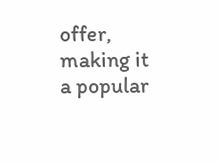offer, making it a popular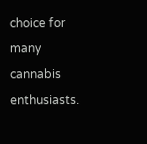choice for many cannabis enthusiasts.